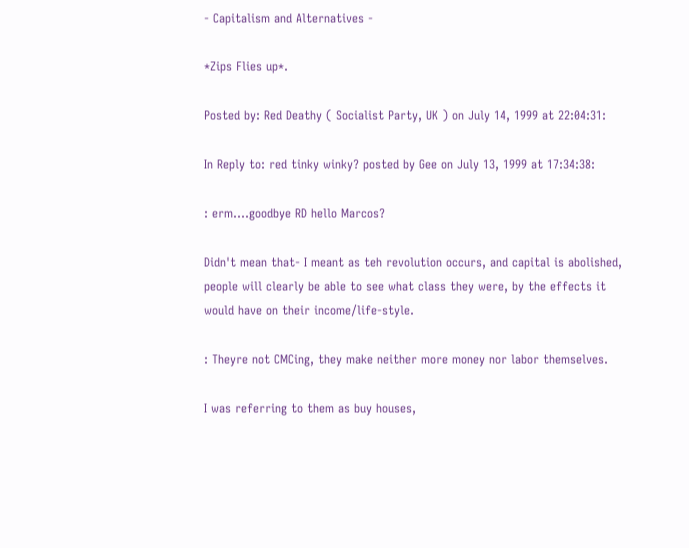- Capitalism and Alternatives -

*Zips Flies up*.

Posted by: Red Deathy ( Socialist Party, UK ) on July 14, 1999 at 22:04:31:

In Reply to: red tinky winky? posted by Gee on July 13, 1999 at 17:34:38:

: erm....goodbye RD hello Marcos?

Didn't mean that- I meant as teh revolution occurs, and capital is abolished, people will clearly be able to see what class they were, by the effects it would have on their income/life-style.

: Theyre not CMCing, they make neither more money nor labor themselves.

I was referring to them as buy houses,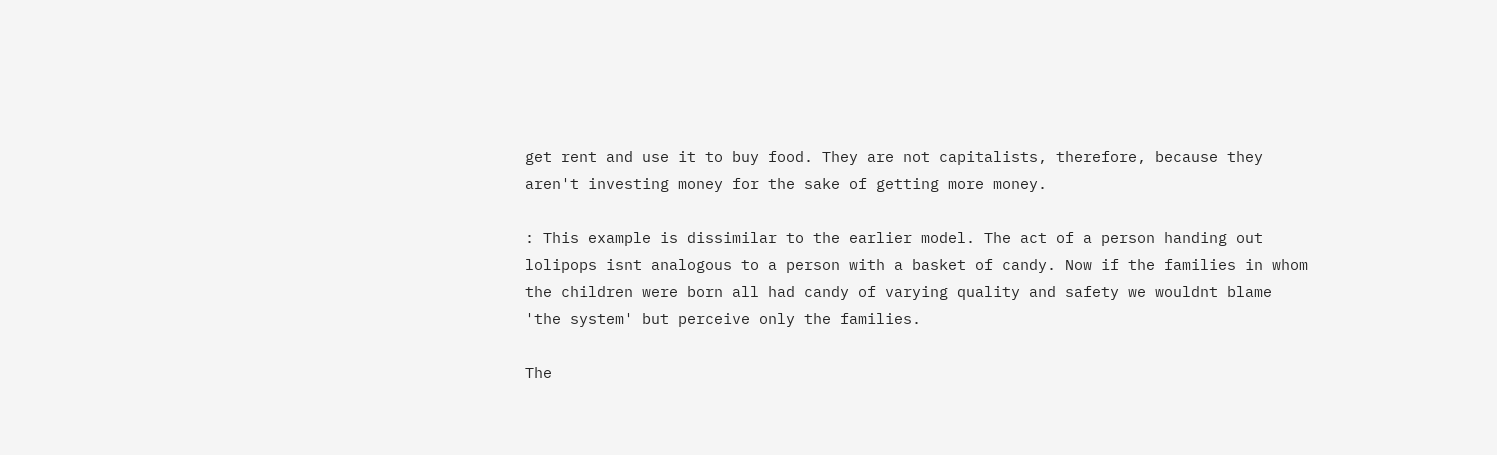get rent and use it to buy food. They are not capitalists, therefore, because they aren't investing money for the sake of getting more money.

: This example is dissimilar to the earlier model. The act of a person handing out lolipops isnt analogous to a person with a basket of candy. Now if the families in whom the children were born all had candy of varying quality and safety we wouldnt blame 'the system' but perceive only the families.

The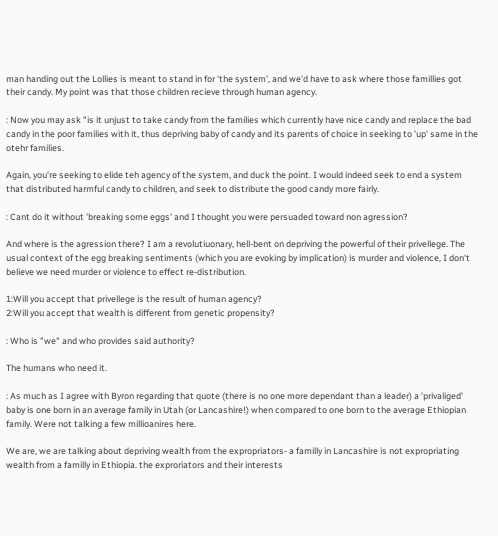man handing out the Lollies is meant to stand in for 'the system', and we'd have to ask where those famillies got their candy. My point was that those children recieve through human agency.

: Now you may ask "is it unjust to take candy from the families which currently have nice candy and replace the bad candy in the poor families with it, thus depriving baby of candy and its parents of choice in seeking to 'up' same in the otehr families.

Again, you're seeking to elide teh agency of the system, and duck the point. I would indeed seek to end a system that distributed harmful candy to children, and seek to distribute the good candy more fairly.

: Cant do it without 'breaking some eggs' and I thought you were persuaded toward non agression?

And where is the agression there? I am a revolutiuonary, hell-bent on depriving the powerful of their privellege. The usual context of the egg breaking sentiments (which you are evoking by implication) is murder and violence, I don't believe we need murder or violence to effect re-distribution.

1:Will you accept that privellege is the result of human agency?
2:Will you accept that wealth is different from genetic propensity?

: Who is "we" and who provides said authority?

The humans who need it.

: As much as I agree with Byron regarding that quote (there is no one more dependant than a leader) a 'privaliged' baby is one born in an average family in Utah (or Lancashire!) when compared to one born to the average Ethiopian family. Were not talking a few millioanires here.

We are, we are talking about depriving wealth from the expropriators- a familly in Lancashire is not expropriating wealth from a familly in Ethiopia. the exproriators and their interests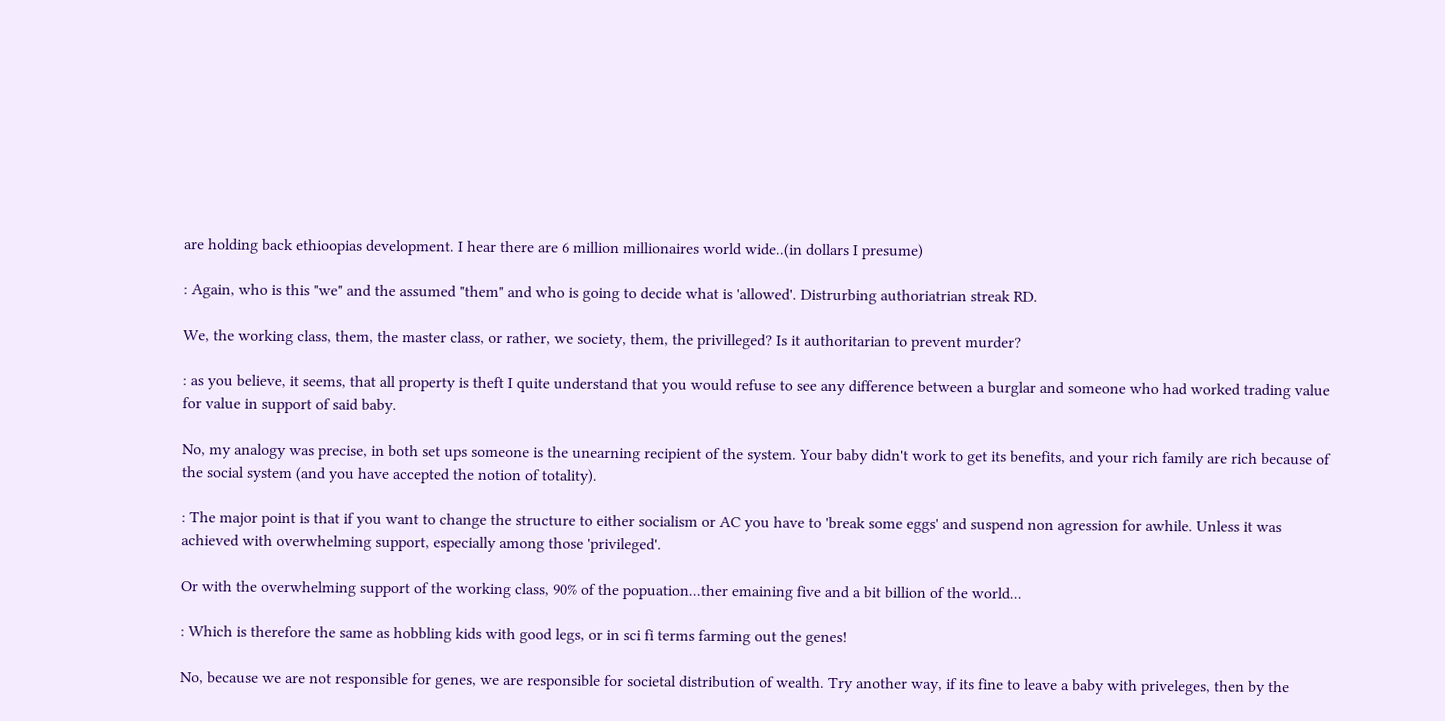are holding back ethioopias development. I hear there are 6 million millionaires world wide..(in dollars I presume)

: Again, who is this "we" and the assumed "them" and who is going to decide what is 'allowed'. Distrurbing authoriatrian streak RD.

We, the working class, them, the master class, or rather, we society, them, the privilleged? Is it authoritarian to prevent murder?

: as you believe, it seems, that all property is theft I quite understand that you would refuse to see any difference between a burglar and someone who had worked trading value for value in support of said baby.

No, my analogy was precise, in both set ups someone is the unearning recipient of the system. Your baby didn't work to get its benefits, and your rich family are rich because of the social system (and you have accepted the notion of totality).

: The major point is that if you want to change the structure to either socialism or AC you have to 'break some eggs' and suspend non agression for awhile. Unless it was achieved with overwhelming support, especially among those 'privileged'.

Or with the overwhelming support of the working class, 90% of the popuation...ther emaining five and a bit billion of the world...

: Which is therefore the same as hobbling kids with good legs, or in sci fi terms farming out the genes!

No, because we are not responsible for genes, we are responsible for societal distribution of wealth. Try another way, if its fine to leave a baby with priveleges, then by the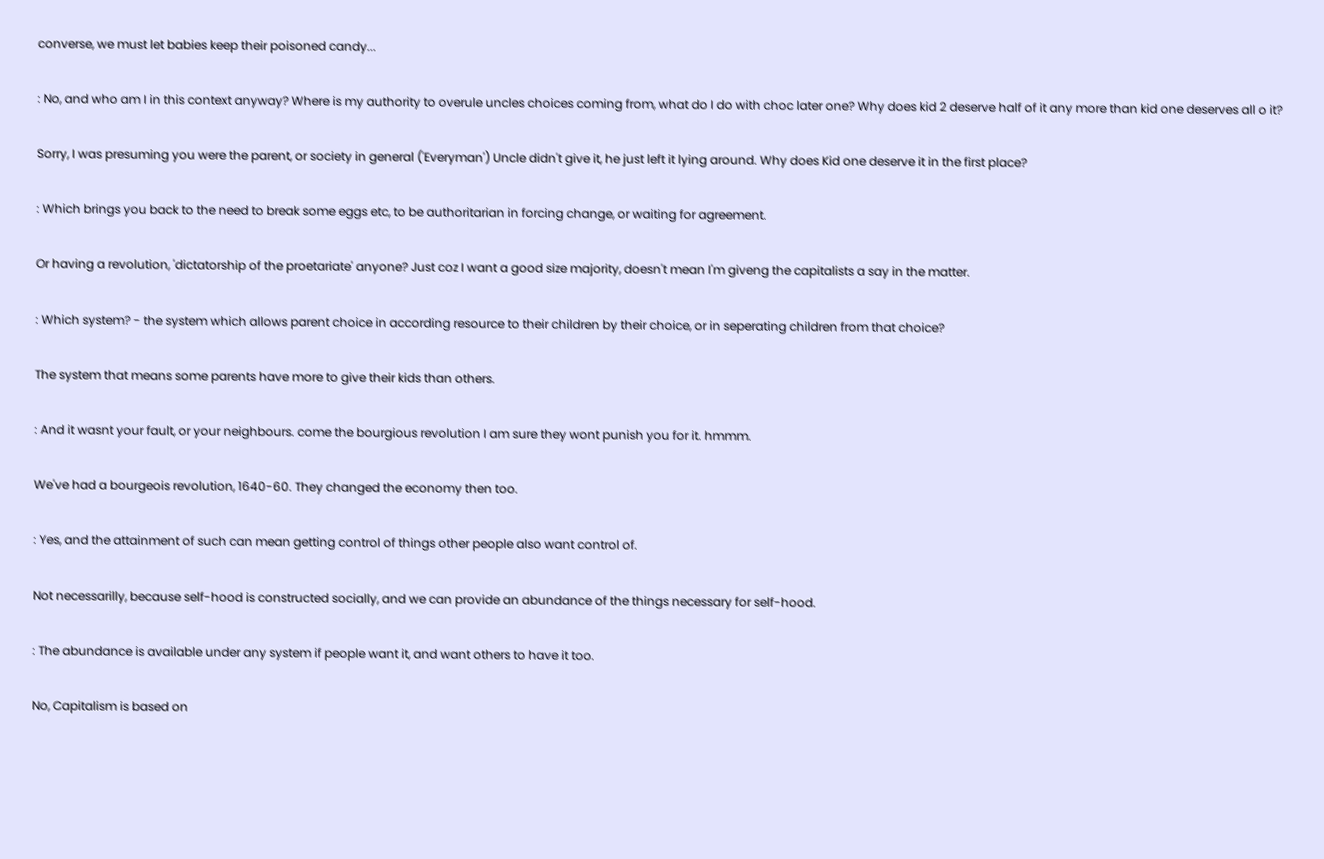converse, we must let babies keep their poisoned candy...

: No, and who am I in this context anyway? Where is my authority to overule uncles choices coming from, what do I do with choc later one? Why does kid 2 deserve half of it any more than kid one deserves all o it?

Sorry, I was presuming you were the parent, or society in general ('Everyman') Uncle didn't give it, he just left it lying around. Why does Kid one deserve it in the first place?

: Which brings you back to the need to break some eggs etc, to be authoritarian in forcing change, or waiting for agreement.

Or having a revolution, 'dictatorship of the proetariate' anyone? Just coz I want a good size majority, doesn't mean I'm giveng the capitalists a say in the matter.

: Which system? - the system which allows parent choice in according resource to their children by their choice, or in seperating children from that choice?

The system that means some parents have more to give their kids than others.

: And it wasnt your fault, or your neighbours. come the bourgious revolution I am sure they wont punish you for it. hmmm.

We've had a bourgeois revolution, 1640-60. They changed the economy then too.

: Yes, and the attainment of such can mean getting control of things other people also want control of.

Not necessarilly, because self-hood is constructed socially, and we can provide an abundance of the things necessary for self-hood.

: The abundance is available under any system if people want it, and want others to have it too.

No, Capitalism is based on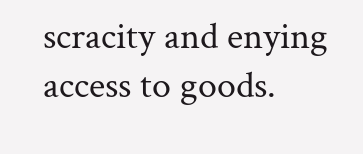scracity and enying access to goods.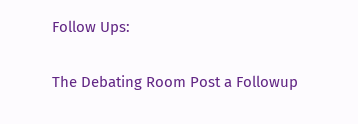Follow Ups:

The Debating Room Post a Followup